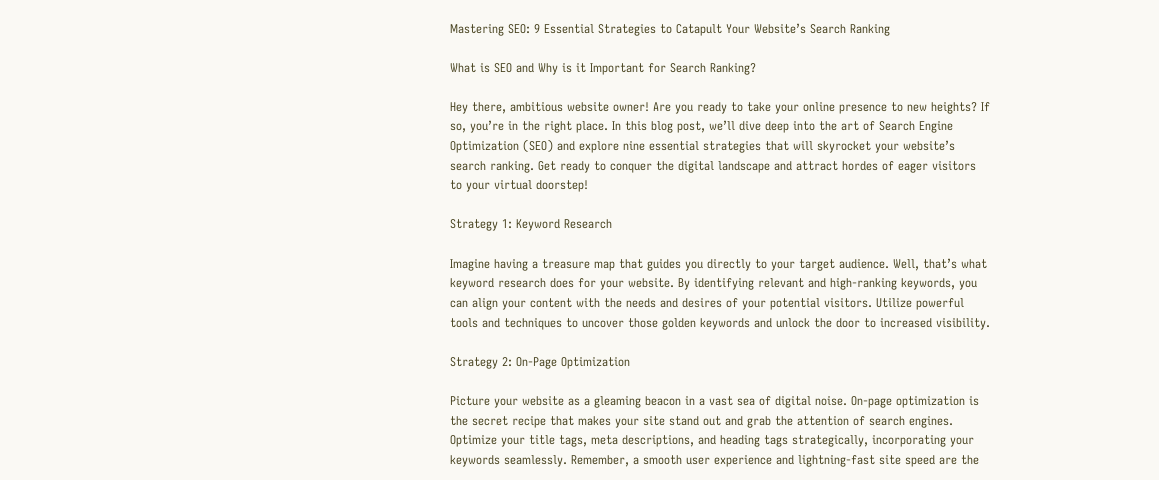Mastering SEO: 9 Essential Strategies to Catapult Your Website’s Search Ranking

What is SEO and Why is it Important for Search Ranking?

Hey there, ambitious website owner! Are you ready to take your online presence to new heights? If so, you’re in the right place. In this blog post, we’ll dive deep into the art of Search Engine Optimization (SEO) and explore nine essential strategies that will skyrocket your website’s search ranking. Get ready to conquer the digital landscape and attract hordes of eager visitors to your virtual doorstep!

Strategy 1: Keyword Research

Imagine having a treasure map that guides you directly to your target audience. Well, that’s what keyword research does for your website. By identifying relevant and high-ranking keywords, you can align your content with the needs and desires of your potential visitors. Utilize powerful tools and techniques to uncover those golden keywords and unlock the door to increased visibility.

Strategy 2: On-Page Optimization

Picture your website as a gleaming beacon in a vast sea of digital noise. On-page optimization is the secret recipe that makes your site stand out and grab the attention of search engines. Optimize your title tags, meta descriptions, and heading tags strategically, incorporating your keywords seamlessly. Remember, a smooth user experience and lightning-fast site speed are the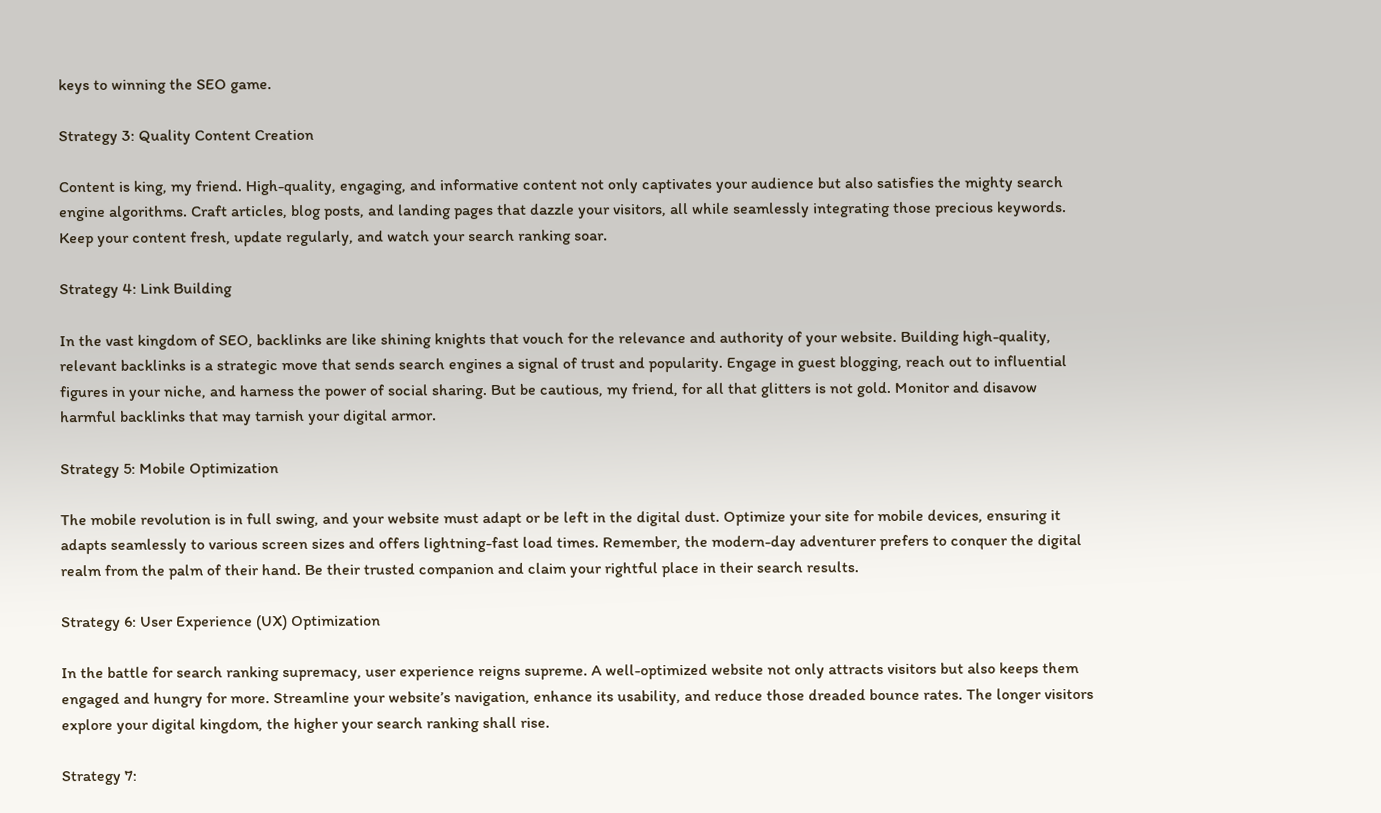keys to winning the SEO game.

Strategy 3: Quality Content Creation

Content is king, my friend. High-quality, engaging, and informative content not only captivates your audience but also satisfies the mighty search engine algorithms. Craft articles, blog posts, and landing pages that dazzle your visitors, all while seamlessly integrating those precious keywords. Keep your content fresh, update regularly, and watch your search ranking soar.

Strategy 4: Link Building

In the vast kingdom of SEO, backlinks are like shining knights that vouch for the relevance and authority of your website. Building high-quality, relevant backlinks is a strategic move that sends search engines a signal of trust and popularity. Engage in guest blogging, reach out to influential figures in your niche, and harness the power of social sharing. But be cautious, my friend, for all that glitters is not gold. Monitor and disavow harmful backlinks that may tarnish your digital armor.

Strategy 5: Mobile Optimization

The mobile revolution is in full swing, and your website must adapt or be left in the digital dust. Optimize your site for mobile devices, ensuring it adapts seamlessly to various screen sizes and offers lightning-fast load times. Remember, the modern-day adventurer prefers to conquer the digital realm from the palm of their hand. Be their trusted companion and claim your rightful place in their search results.

Strategy 6: User Experience (UX) Optimization

In the battle for search ranking supremacy, user experience reigns supreme. A well-optimized website not only attracts visitors but also keeps them engaged and hungry for more. Streamline your website’s navigation, enhance its usability, and reduce those dreaded bounce rates. The longer visitors explore your digital kingdom, the higher your search ranking shall rise.

Strategy 7: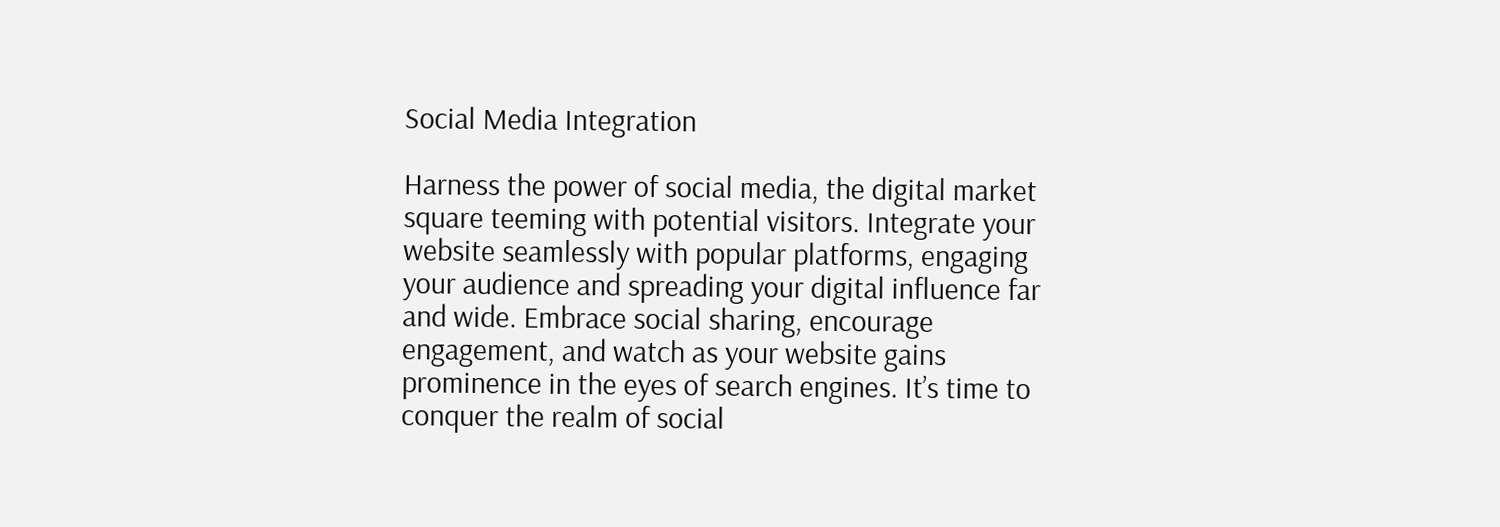Social Media Integration

Harness the power of social media, the digital market square teeming with potential visitors. Integrate your website seamlessly with popular platforms, engaging your audience and spreading your digital influence far and wide. Embrace social sharing, encourage engagement, and watch as your website gains prominence in the eyes of search engines. It’s time to conquer the realm of social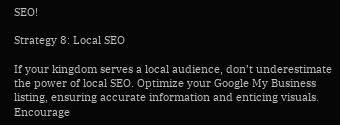SEO!

Strategy 8: Local SEO

If your kingdom serves a local audience, don’t underestimate the power of local SEO. Optimize your Google My Business listing, ensuring accurate information and enticing visuals. Encourage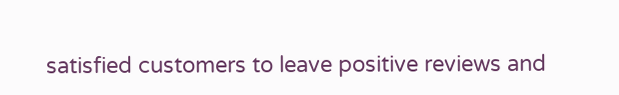satisfied customers to leave positive reviews and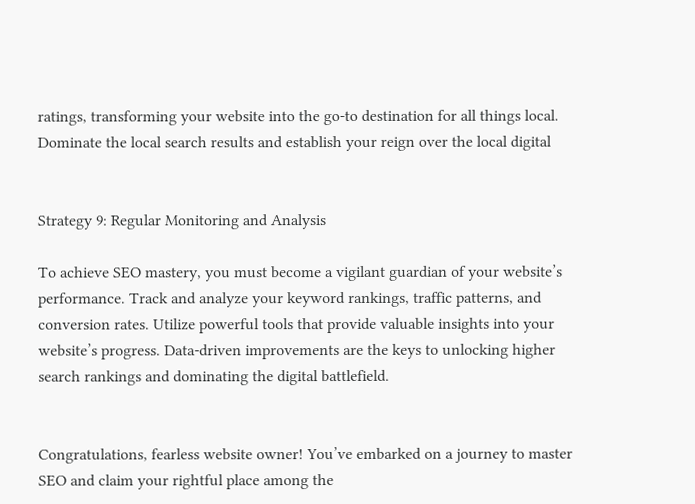ratings, transforming your website into the go-to destination for all things local. Dominate the local search results and establish your reign over the local digital


Strategy 9: Regular Monitoring and Analysis

To achieve SEO mastery, you must become a vigilant guardian of your website’s performance. Track and analyze your keyword rankings, traffic patterns, and conversion rates. Utilize powerful tools that provide valuable insights into your website’s progress. Data-driven improvements are the keys to unlocking higher search rankings and dominating the digital battlefield.


Congratulations, fearless website owner! You’ve embarked on a journey to master SEO and claim your rightful place among the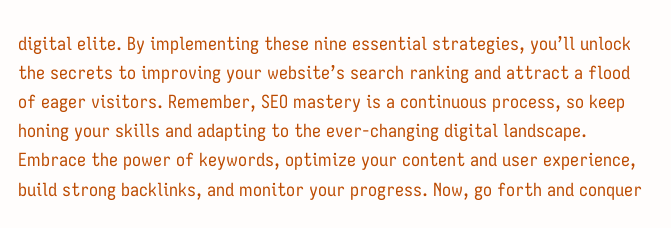digital elite. By implementing these nine essential strategies, you’ll unlock the secrets to improving your website’s search ranking and attract a flood of eager visitors. Remember, SEO mastery is a continuous process, so keep honing your skills and adapting to the ever-changing digital landscape. Embrace the power of keywords, optimize your content and user experience, build strong backlinks, and monitor your progress. Now, go forth and conquer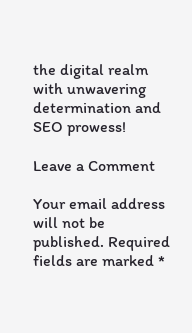the digital realm with unwavering determination and SEO prowess!

Leave a Comment

Your email address will not be published. Required fields are marked *